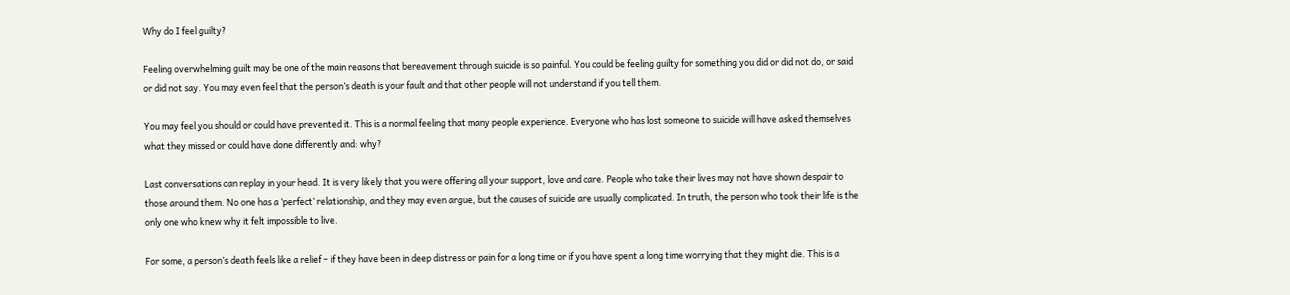Why do I feel guilty?

Feeling overwhelming guilt may be one of the main reasons that bereavement through suicide is so painful. You could be feeling guilty for something you did or did not do, or said or did not say. You may even feel that the person’s death is your fault and that other people will not understand if you tell them.

You may feel you should or could have prevented it. This is a normal feeling that many people experience. Everyone who has lost someone to suicide will have asked themselves what they missed or could have done differently and: why?

Last conversations can replay in your head. It is very likely that you were offering all your support, love and care. People who take their lives may not have shown despair to those around them. No one has a ‘perfect’ relationship, and they may even argue, but the causes of suicide are usually complicated. In truth, the person who took their life is the only one who knew why it felt impossible to live.

For some, a person’s death feels like a relief – if they have been in deep distress or pain for a long time or if you have spent a long time worrying that they might die. This is a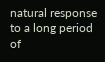natural response to a long period of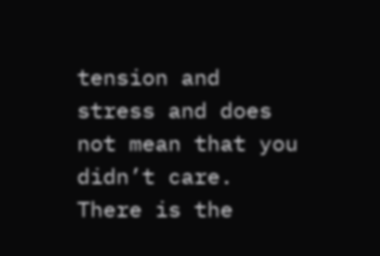tension and stress and does not mean that you didn’t care. There is the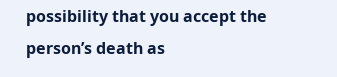possibility that you accept the person’s death as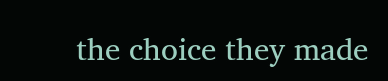the choice they made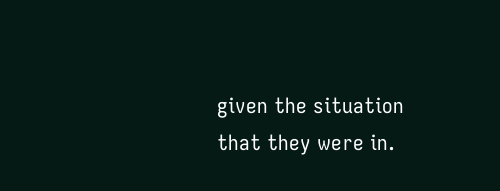given the situation that they were in.